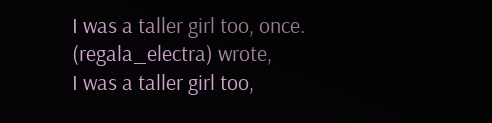I was a taller girl too, once. (regala_electra) wrote,
I was a taller girl too,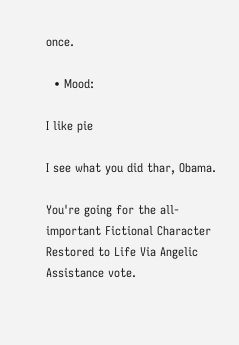once.

  • Mood:

I like pie

I see what you did thar, Obama.

You're going for the all-important Fictional Character Restored to Life Via Angelic Assistance vote.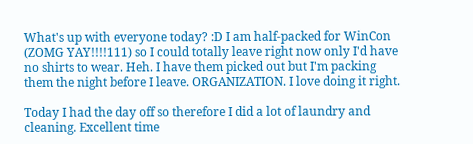What's up with everyone today? :D I am half-packed for WinCon (ZOMG YAY!!!!111) so I could totally leave right now only I'd have no shirts to wear. Heh. I have them picked out but I'm packing them the night before I leave. ORGANIZATION. I love doing it right.

Today I had the day off so therefore I did a lot of laundry and cleaning. Excellent time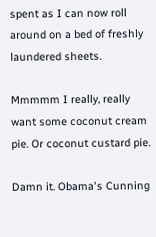spent as I can now roll around on a bed of freshly laundered sheets.

Mmmmm I really, really want some coconut cream pie. Or coconut custard pie.

Damn it. Obama's Cunning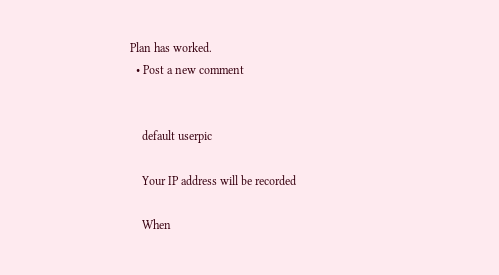Plan has worked.
  • Post a new comment


    default userpic

    Your IP address will be recorded

    When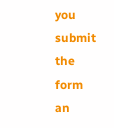you submit the form an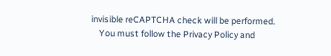invisible reCAPTCHA check will be performed.
    You must follow the Privacy Policy and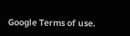Google Terms of use.